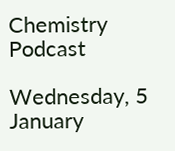Chemistry Podcast

Wednesday, 5 January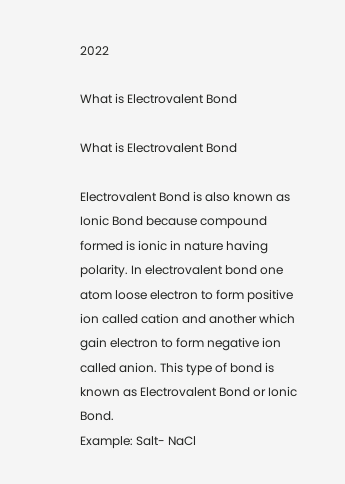2022

What is Electrovalent Bond

What is Electrovalent Bond

Electrovalent Bond is also known as Ionic Bond because compound formed is ionic in nature having polarity. In electrovalent bond one atom loose electron to form positive ion called cation and another which gain electron to form negative ion called anion. This type of bond is known as Electrovalent Bond or Ionic Bond.
Example: Salt- NaCl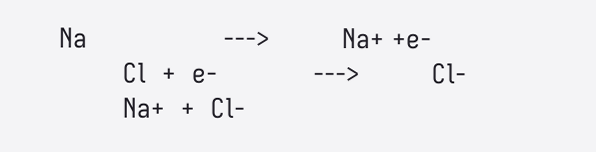Na                 --->         Na+ +e-
        Cl  +  e-            --->         Cl-
        Na+  +  Cl-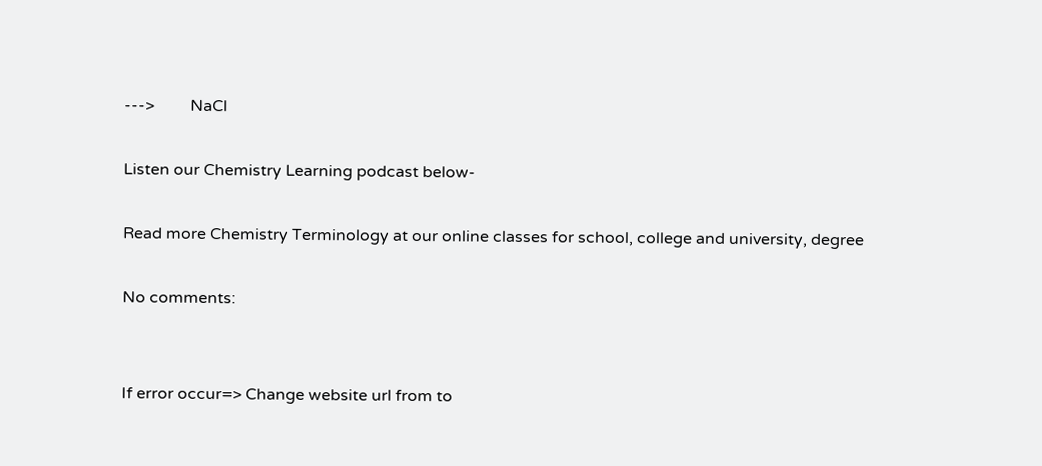--->         NaCl

Listen our Chemistry Learning podcast below-

Read more Chemistry Terminology at our online classes for school, college and university, degree

No comments:


If error occur=> Change website url from to